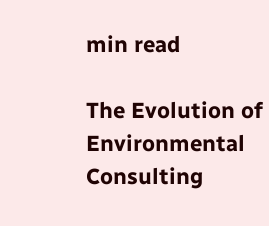min read

The Evolution of Environmental Consulting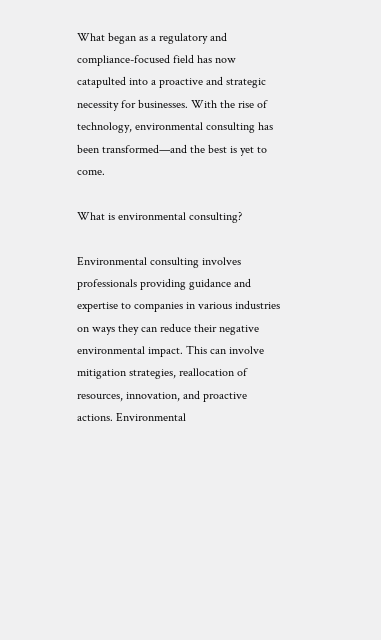What began as a regulatory and compliance-focused field has now catapulted into a proactive and strategic necessity for businesses. With the rise of technology, environmental consulting has been transformed—and the best is yet to come.

What is environmental consulting?

Environmental consulting involves professionals providing guidance and expertise to companies in various industries on ways they can reduce their negative environmental impact. This can involve mitigation strategies, reallocation of resources, innovation, and proactive actions. Environmental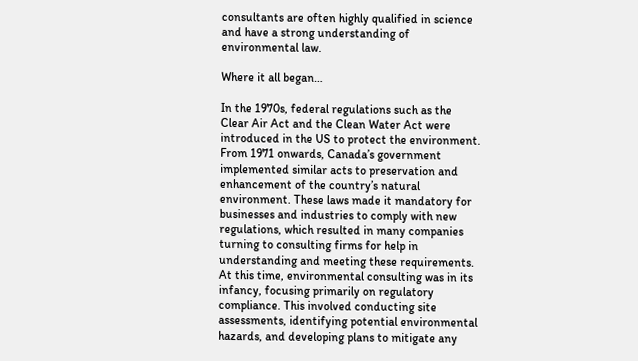consultants are often highly qualified in science and have a strong understanding of environmental law.

Where it all began…

In the 1970s, federal regulations such as the Clear Air Act and the Clean Water Act were introduced in the US to protect the environment. From 1971 onwards, Canada’s government implemented similar acts to preservation and enhancement of the country’s natural environment. These laws made it mandatory for businesses and industries to comply with new regulations, which resulted in many companies turning to consulting firms for help in understanding and meeting these requirements. At this time, environmental consulting was in its infancy, focusing primarily on regulatory compliance. This involved conducting site assessments, identifying potential environmental hazards, and developing plans to mitigate any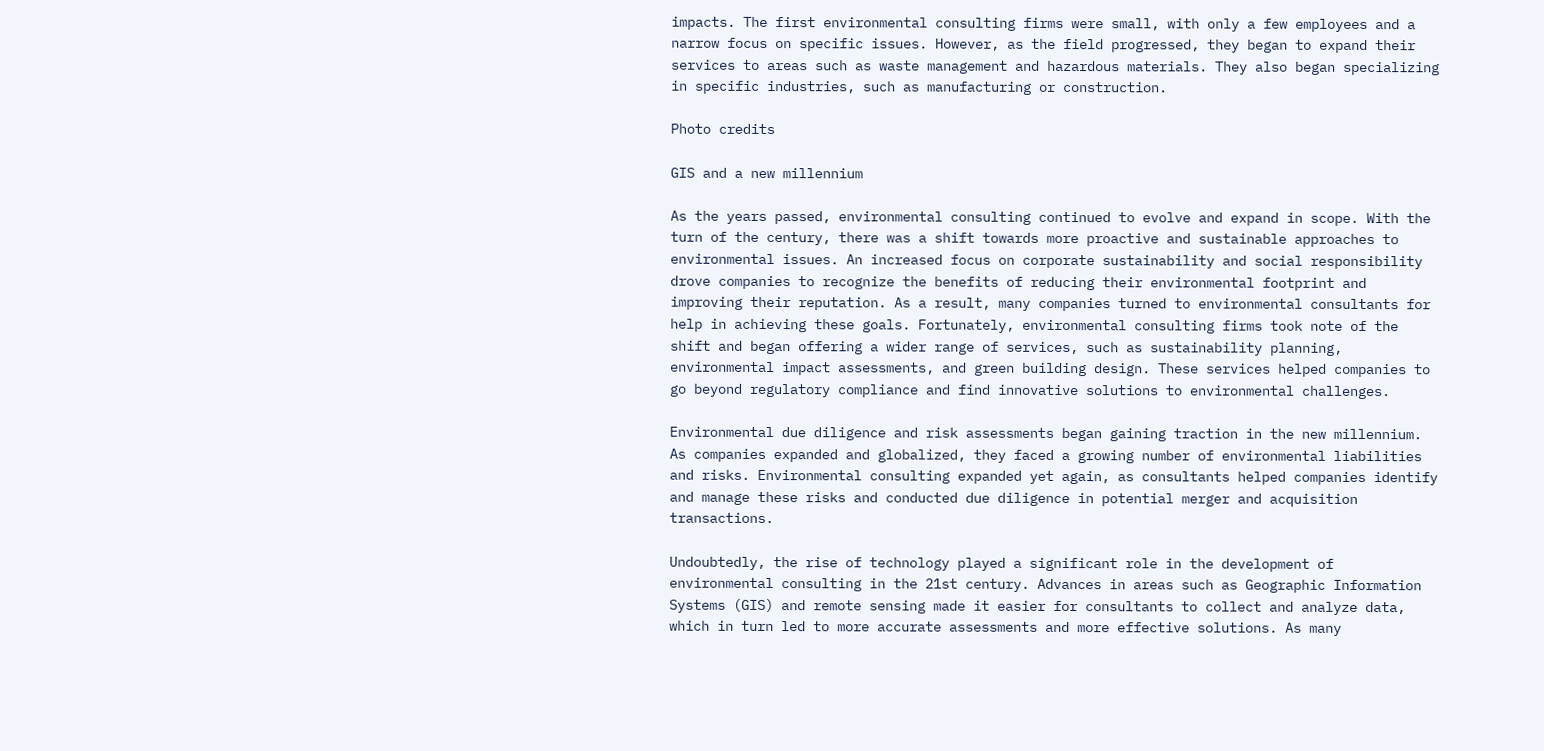impacts. The first environmental consulting firms were small, with only a few employees and a narrow focus on specific issues. However, as the field progressed, they began to expand their services to areas such as waste management and hazardous materials. They also began specializing in specific industries, such as manufacturing or construction.

Photo credits

GIS and a new millennium

As the years passed, environmental consulting continued to evolve and expand in scope. With the turn of the century, there was a shift towards more proactive and sustainable approaches to environmental issues. An increased focus on corporate sustainability and social responsibility drove companies to recognize the benefits of reducing their environmental footprint and improving their reputation. As a result, many companies turned to environmental consultants for help in achieving these goals. Fortunately, environmental consulting firms took note of the shift and began offering a wider range of services, such as sustainability planning, environmental impact assessments, and green building design. These services helped companies to go beyond regulatory compliance and find innovative solutions to environmental challenges.

Environmental due diligence and risk assessments began gaining traction in the new millennium. As companies expanded and globalized, they faced a growing number of environmental liabilities and risks. Environmental consulting expanded yet again, as consultants helped companies identify and manage these risks and conducted due diligence in potential merger and acquisition transactions.

Undoubtedly, the rise of technology played a significant role in the development of environmental consulting in the 21st century. Advances in areas such as Geographic Information Systems (GIS) and remote sensing made it easier for consultants to collect and analyze data, which in turn led to more accurate assessments and more effective solutions. As many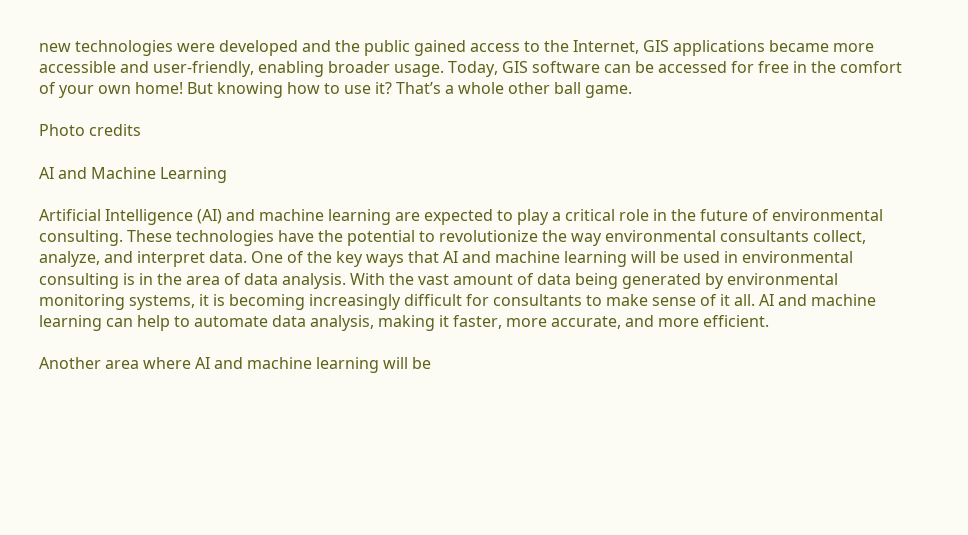new technologies were developed and the public gained access to the Internet, GIS applications became more accessible and user-friendly, enabling broader usage. Today, GIS software can be accessed for free in the comfort of your own home! But knowing how to use it? That’s a whole other ball game.

Photo credits

AI and Machine Learning

Artificial Intelligence (AI) and machine learning are expected to play a critical role in the future of environmental consulting. These technologies have the potential to revolutionize the way environmental consultants collect, analyze, and interpret data. One of the key ways that AI and machine learning will be used in environmental consulting is in the area of data analysis. With the vast amount of data being generated by environmental monitoring systems, it is becoming increasingly difficult for consultants to make sense of it all. AI and machine learning can help to automate data analysis, making it faster, more accurate, and more efficient.

Another area where AI and machine learning will be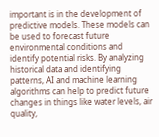important is in the development of predictive models. These models can be used to forecast future environmental conditions and identify potential risks. By analyzing historical data and identifying patterns, AI and machine learning algorithms can help to predict future changes in things like water levels, air quality,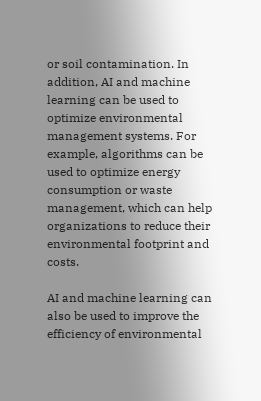or soil contamination. In addition, AI and machine learning can be used to optimize environmental management systems. For example, algorithms can be used to optimize energy consumption or waste management, which can help organizations to reduce their environmental footprint and costs.

AI and machine learning can also be used to improve the efficiency of environmental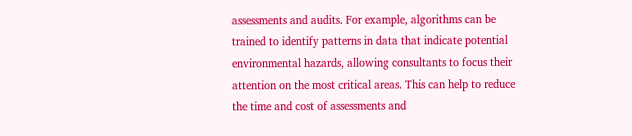assessments and audits. For example, algorithms can be trained to identify patterns in data that indicate potential environmental hazards, allowing consultants to focus their attention on the most critical areas. This can help to reduce the time and cost of assessments and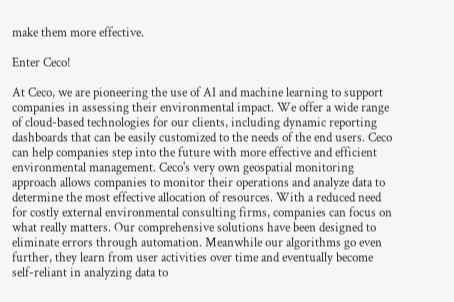make them more effective.

Enter Ceco!

At Ceco, we are pioneering the use of AI and machine learning to support companies in assessing their environmental impact. We offer a wide range of cloud-based technologies for our clients, including dynamic reporting dashboards that can be easily customized to the needs of the end users. Ceco can help companies step into the future with more effective and efficient environmental management. Ceco's very own geospatial monitoring approach allows companies to monitor their operations and analyze data to determine the most effective allocation of resources. With a reduced need for costly external environmental consulting firms, companies can focus on what really matters. Our comprehensive solutions have been designed to eliminate errors through automation. Meanwhile our algorithms go even further, they learn from user activities over time and eventually become self-reliant in analyzing data to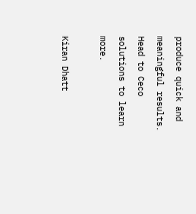produce quick and meaningful results. Head to Ceco solutions to learn more.

Kiran Dhatt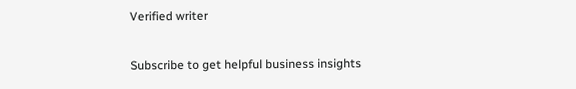Verified writer

Subscribe to get helpful business insights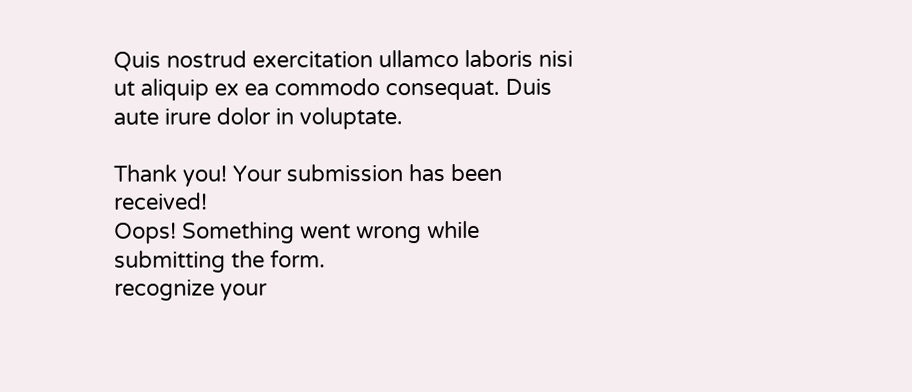Quis nostrud exercitation ullamco laboris nisi ut aliquip ex ea commodo consequat. Duis aute irure dolor in voluptate.

Thank you! Your submission has been received!
Oops! Something went wrong while submitting the form.
recognize your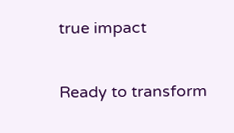true impact

Ready to transform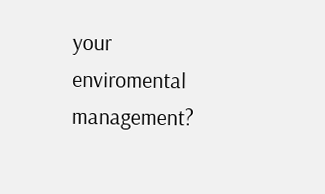your enviromental management?